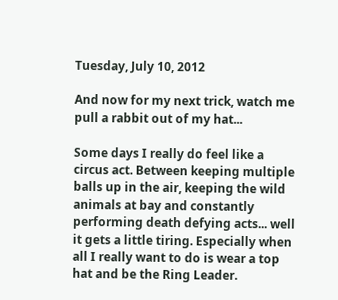Tuesday, July 10, 2012

And now for my next trick, watch me pull a rabbit out of my hat...

Some days I really do feel like a circus act. Between keeping multiple balls up in the air, keeping the wild animals at bay and constantly performing death defying acts... well it gets a little tiring. Especially when all I really want to do is wear a top hat and be the Ring Leader.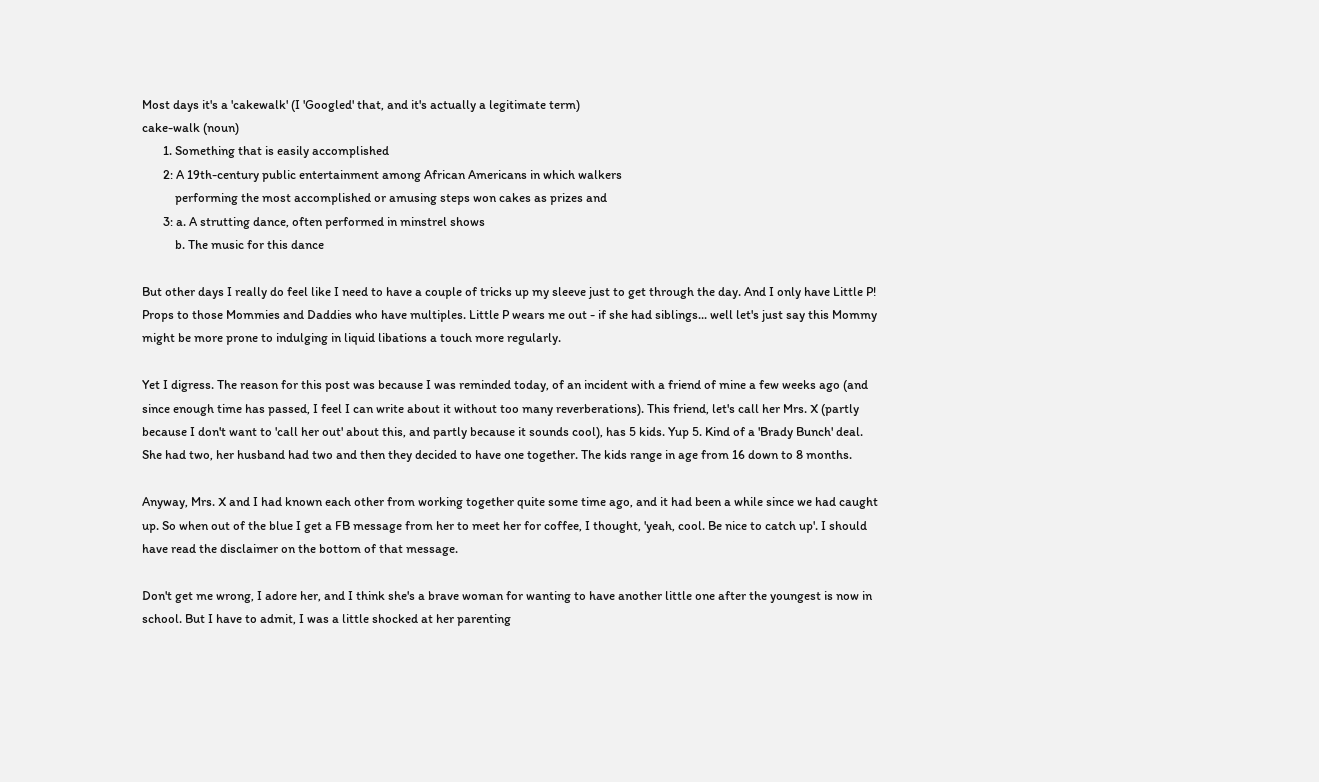Most days it's a 'cakewalk' (I 'Googled' that, and it's actually a legitimate term)
cake-walk (noun)
       1. Something that is easily accomplished
       2: A 19th-century public entertainment among African Americans in which walkers
           performing the most accomplished or amusing steps won cakes as prizes and
       3: a. A strutting dance, often performed in minstrel shows
           b. The music for this dance

But other days I really do feel like I need to have a couple of tricks up my sleeve just to get through the day. And I only have Little P! Props to those Mommies and Daddies who have multiples. Little P wears me out - if she had siblings... well let's just say this Mommy might be more prone to indulging in liquid libations a touch more regularly.

Yet I digress. The reason for this post was because I was reminded today, of an incident with a friend of mine a few weeks ago (and since enough time has passed, I feel I can write about it without too many reverberations). This friend, let's call her Mrs. X (partly because I don't want to 'call her out' about this, and partly because it sounds cool), has 5 kids. Yup 5. Kind of a 'Brady Bunch' deal. She had two, her husband had two and then they decided to have one together. The kids range in age from 16 down to 8 months.

Anyway, Mrs. X and I had known each other from working together quite some time ago, and it had been a while since we had caught up. So when out of the blue I get a FB message from her to meet her for coffee, I thought, 'yeah, cool. Be nice to catch up'. I should have read the disclaimer on the bottom of that message.

Don't get me wrong, I adore her, and I think she's a brave woman for wanting to have another little one after the youngest is now in school. But I have to admit, I was a little shocked at her parenting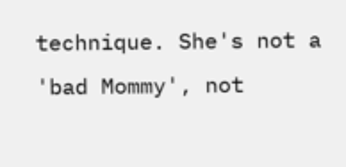technique. She's not a 'bad Mommy', not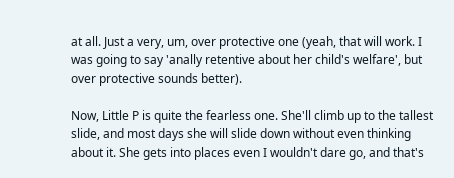at all. Just a very, um, over protective one (yeah, that will work. I was going to say 'anally retentive about her child's welfare', but over protective sounds better).

Now, Little P is quite the fearless one. She'll climb up to the tallest slide, and most days she will slide down without even thinking about it. She gets into places even I wouldn't dare go, and that's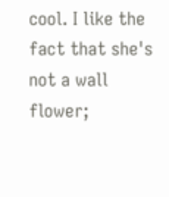cool. I like the fact that she's not a wall flower;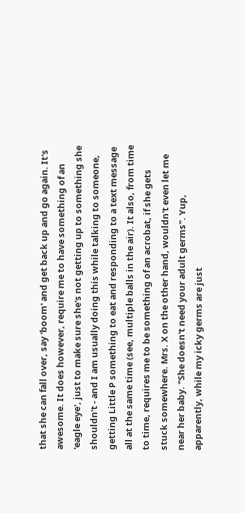that she can fall over, say 'boom' and get back up and go again. It's awesome. It does however, require me to have something of an 'eagle eye', just to make sure she's not getting up to something she shouldn't - and I am usually doing this while talking to someone, getting Little P something to eat and responding to a text message all at the same time (see, multiple balls in the air). It also, from time to time, requires me to be something of an acrobat, if she gets stuck somewhere. Mrs. X on the other hand, wouldn't even let me near her baby. "She doesn't need your adult germs". Yup, apparently, while my icky germs are just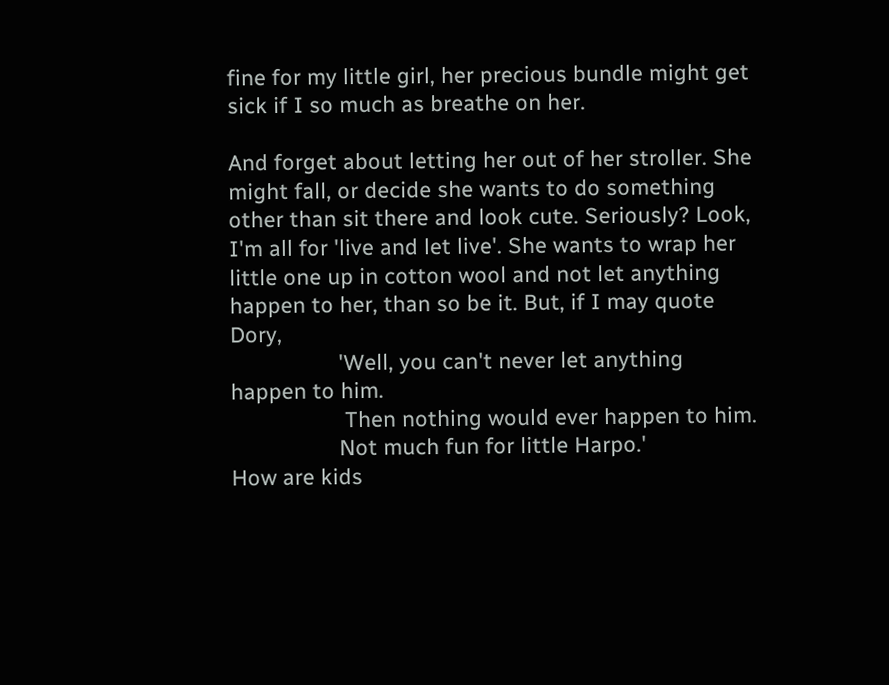fine for my little girl, her precious bundle might get sick if I so much as breathe on her.

And forget about letting her out of her stroller. She might fall, or decide she wants to do something other than sit there and look cute. Seriously? Look, I'm all for 'live and let live'. She wants to wrap her little one up in cotton wool and not let anything happen to her, than so be it. But, if I may quote Dory,
                  'Well, you can't never let anything happen to him.
                   Then nothing would ever happen to him.
                  Not much fun for little Harpo.'
How are kids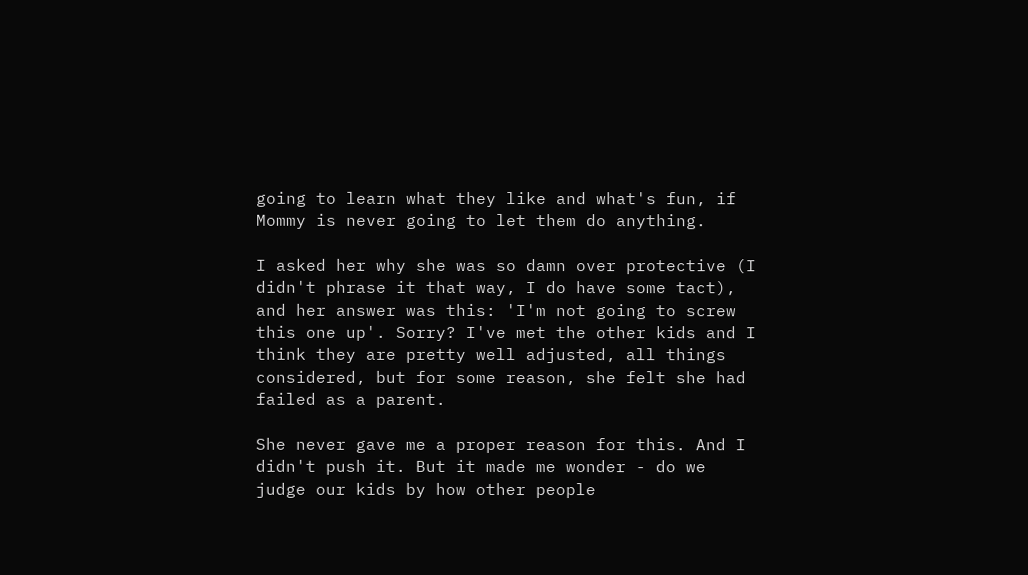going to learn what they like and what's fun, if Mommy is never going to let them do anything.

I asked her why she was so damn over protective (I didn't phrase it that way, I do have some tact), and her answer was this: 'I'm not going to screw this one up'. Sorry? I've met the other kids and I think they are pretty well adjusted, all things considered, but for some reason, she felt she had failed as a parent.

She never gave me a proper reason for this. And I didn't push it. But it made me wonder - do we judge our kids by how other people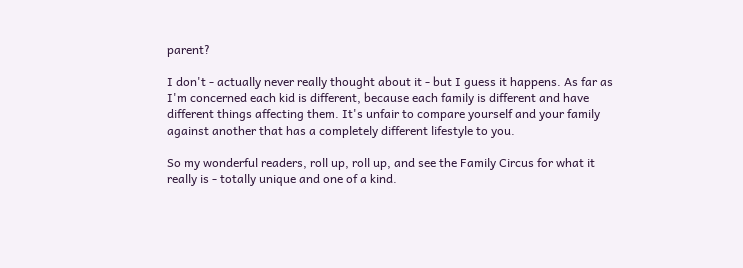parent?

I don't - actually never really thought about it - but I guess it happens. As far as I'm concerned each kid is different, because each family is different and have different things affecting them. It's unfair to compare yourself and your family against another that has a completely different lifestyle to you.

So my wonderful readers, roll up, roll up, and see the Family Circus for what it really is - totally unique and one of a kind.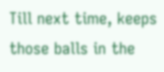Till next time, keeps those balls in the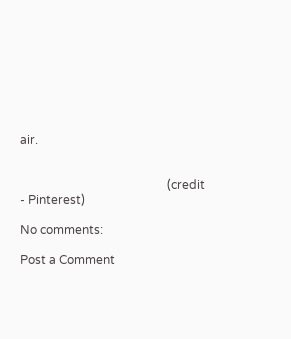air.


                                                 (credit - Pinterest)

No comments:

Post a Comment